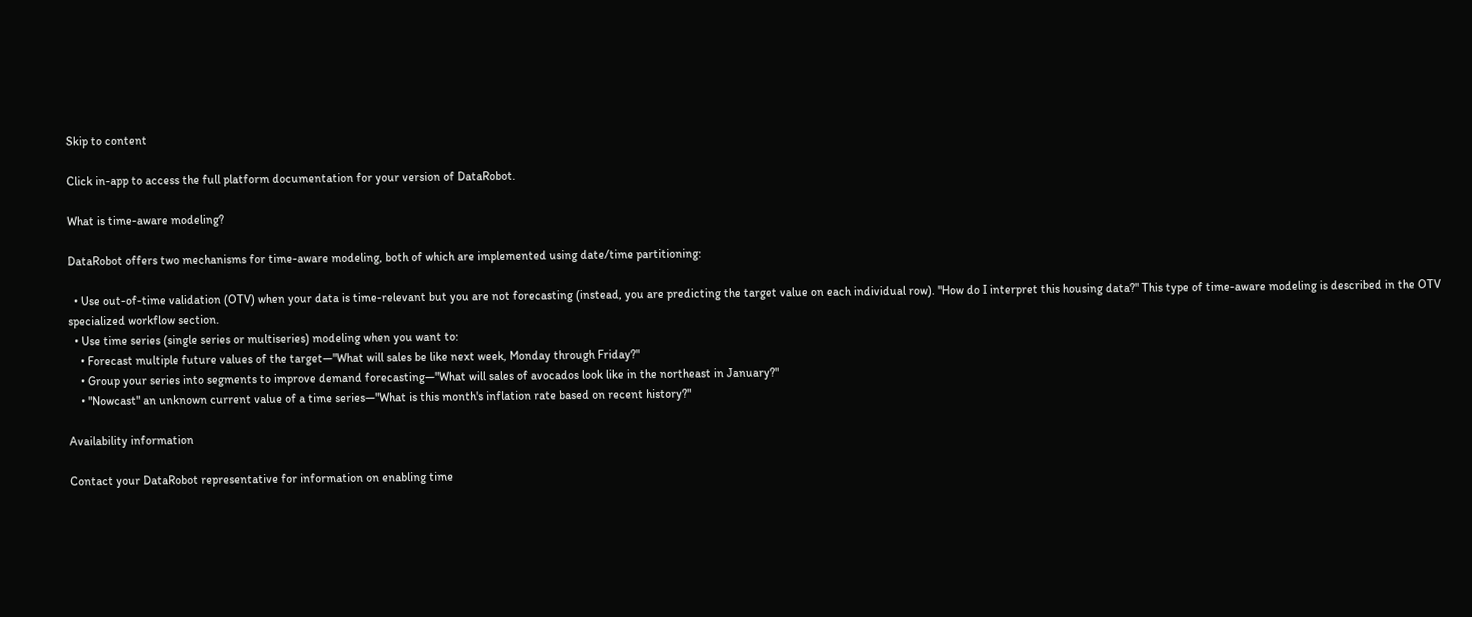Skip to content

Click in-app to access the full platform documentation for your version of DataRobot.

What is time-aware modeling?

DataRobot offers two mechanisms for time-aware modeling, both of which are implemented using date/time partitioning:

  • Use out-of-time validation (OTV) when your data is time-relevant but you are not forecasting (instead, you are predicting the target value on each individual row). "How do I interpret this housing data?" This type of time-aware modeling is described in the OTV specialized workflow section.
  • Use time series (single series or multiseries) modeling when you want to:
    • Forecast multiple future values of the target—"What will sales be like next week, Monday through Friday?"
    • Group your series into segments to improve demand forecasting—"What will sales of avocados look like in the northeast in January?"
    • "Nowcast" an unknown current value of a time series—"What is this month's inflation rate based on recent history?"

Availability information

Contact your DataRobot representative for information on enabling time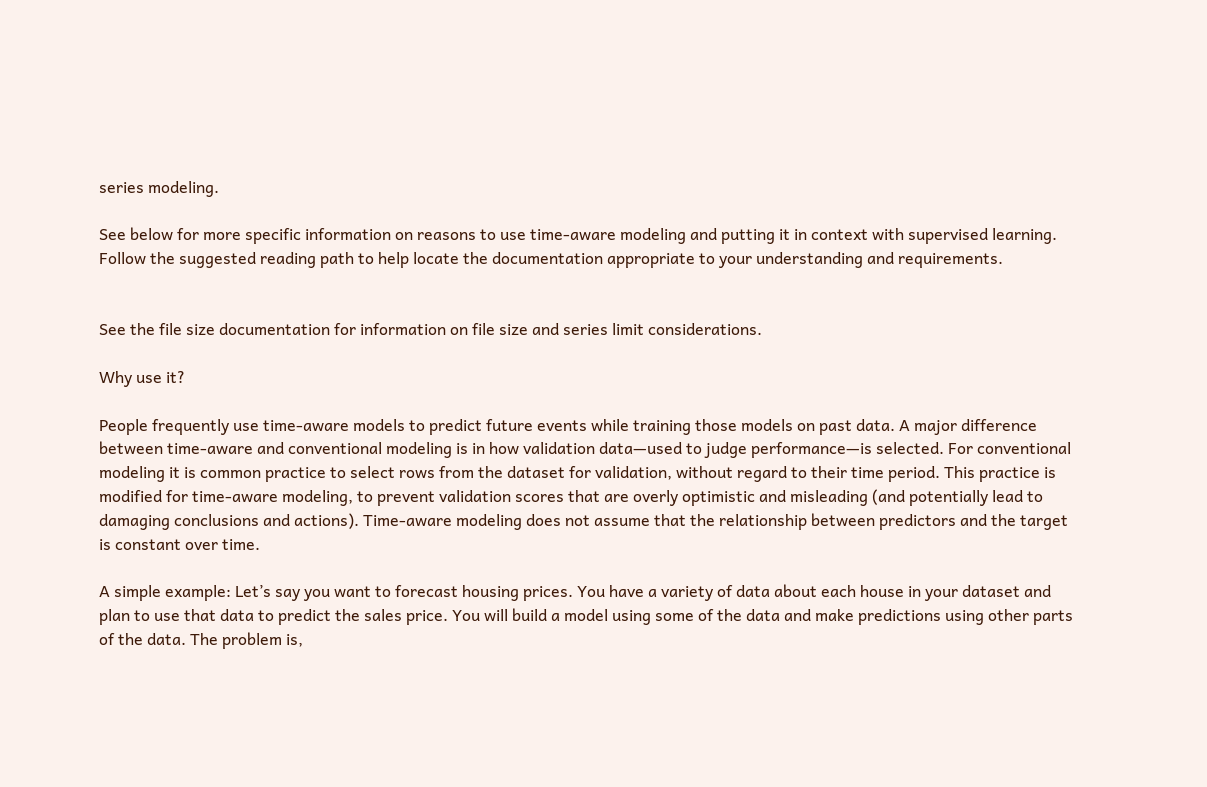series modeling.

See below for more specific information on reasons to use time-aware modeling and putting it in context with supervised learning. Follow the suggested reading path to help locate the documentation appropriate to your understanding and requirements.


See the file size documentation for information on file size and series limit considerations.

Why use it?

People frequently use time-aware models to predict future events while training those models on past data. A major difference between time-aware and conventional modeling is in how validation data—used to judge performance—is selected. For conventional modeling it is common practice to select rows from the dataset for validation, without regard to their time period. This practice is modified for time-aware modeling, to prevent validation scores that are overly optimistic and misleading (and potentially lead to damaging conclusions and actions). Time-aware modeling does not assume that the relationship between predictors and the target is constant over time.

A simple example: Let’s say you want to forecast housing prices. You have a variety of data about each house in your dataset and plan to use that data to predict the sales price. You will build a model using some of the data and make predictions using other parts of the data. The problem is,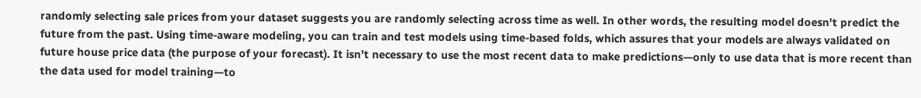randomly selecting sale prices from your dataset suggests you are randomly selecting across time as well. In other words, the resulting model doesn't predict the future from the past. Using time-aware modeling, you can train and test models using time-based folds, which assures that your models are always validated on future house price data (the purpose of your forecast). It isn’t necessary to use the most recent data to make predictions—only to use data that is more recent than the data used for model training—to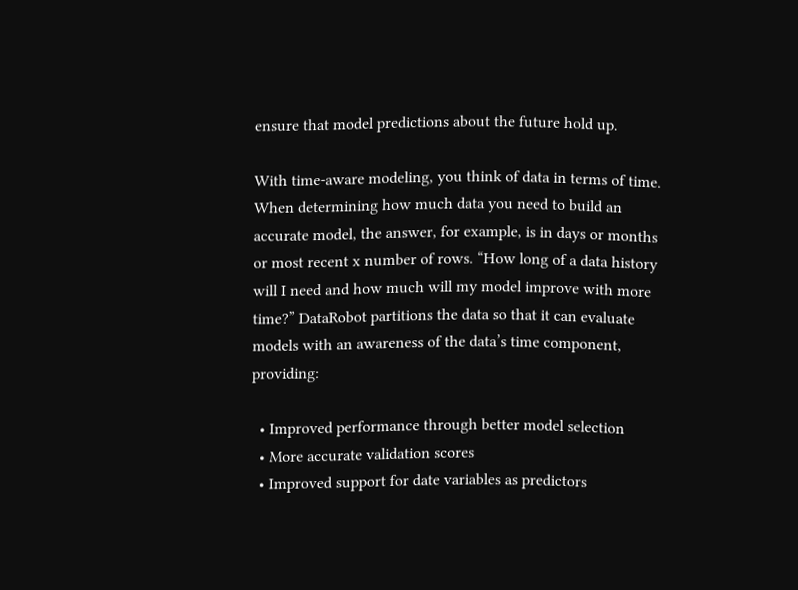ensure that model predictions about the future hold up.

With time-aware modeling, you think of data in terms of time. When determining how much data you need to build an accurate model, the answer, for example, is in days or months or most recent x number of rows. “How long of a data history will I need and how much will my model improve with more time?” DataRobot partitions the data so that it can evaluate models with an awareness of the data’s time component, providing:

  • Improved performance through better model selection
  • More accurate validation scores
  • Improved support for date variables as predictors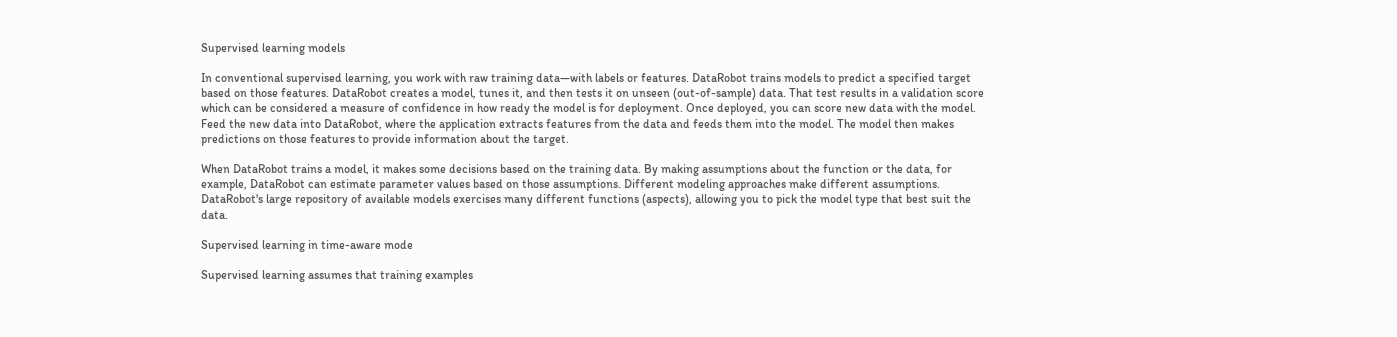Supervised learning models

In conventional supervised learning, you work with raw training data—with labels or features. DataRobot trains models to predict a specified target based on those features. DataRobot creates a model, tunes it, and then tests it on unseen (out-of-sample) data. That test results in a validation score which can be considered a measure of confidence in how ready the model is for deployment. Once deployed, you can score new data with the model. Feed the new data into DataRobot, where the application extracts features from the data and feeds them into the model. The model then makes predictions on those features to provide information about the target.

When DataRobot trains a model, it makes some decisions based on the training data. By making assumptions about the function or the data, for example, DataRobot can estimate parameter values based on those assumptions. Different modeling approaches make different assumptions. DataRobot's large repository of available models exercises many different functions (aspects), allowing you to pick the model type that best suit the data.

Supervised learning in time-aware mode

Supervised learning assumes that training examples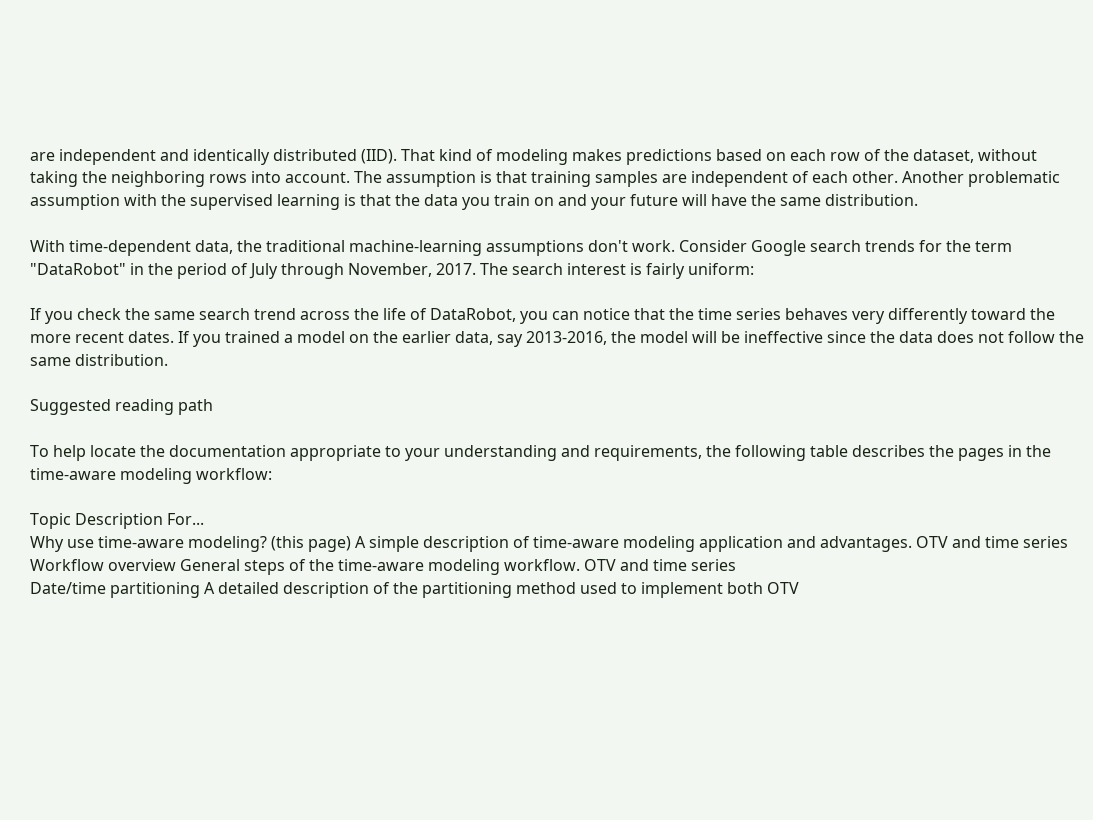are independent and identically distributed (IID). That kind of modeling makes predictions based on each row of the dataset, without taking the neighboring rows into account. The assumption is that training samples are independent of each other. Another problematic assumption with the supervised learning is that the data you train on and your future will have the same distribution.

With time-dependent data, the traditional machine-learning assumptions don't work. Consider Google search trends for the term "DataRobot" in the period of July through November, 2017. The search interest is fairly uniform:

If you check the same search trend across the life of DataRobot, you can notice that the time series behaves very differently toward the more recent dates. If you trained a model on the earlier data, say 2013-2016, the model will be ineffective since the data does not follow the same distribution.

Suggested reading path

To help locate the documentation appropriate to your understanding and requirements, the following table describes the pages in the time-aware modeling workflow:

Topic Description For...
Why use time-aware modeling? (this page) A simple description of time-aware modeling application and advantages. OTV and time series
Workflow overview General steps of the time-aware modeling workflow. OTV and time series
Date/time partitioning A detailed description of the partitioning method used to implement both OTV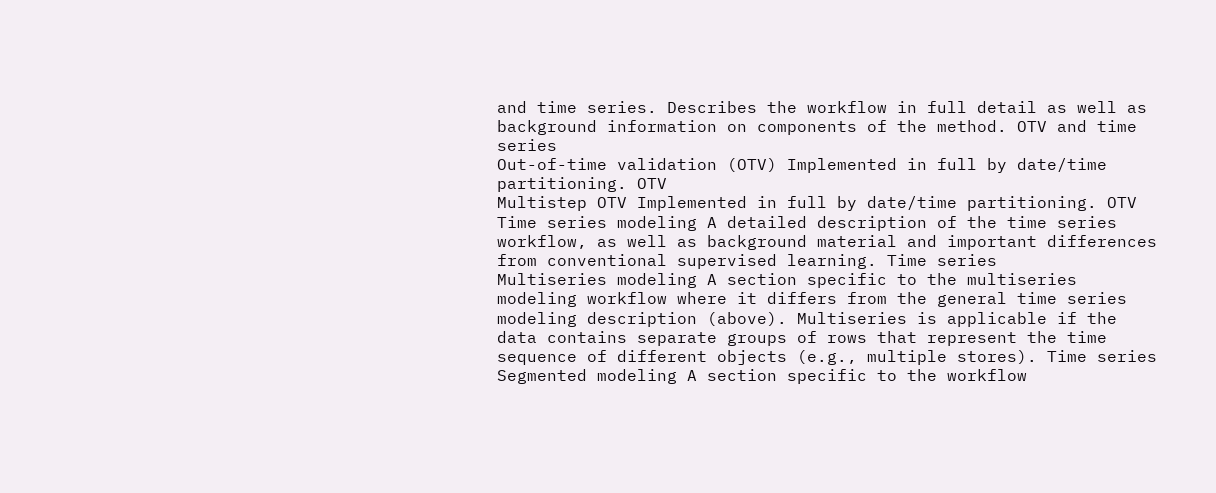and time series. Describes the workflow in full detail as well as background information on components of the method. OTV and time series
Out-of-time validation (OTV) Implemented in full by date/time partitioning. OTV
Multistep OTV Implemented in full by date/time partitioning. OTV
Time series modeling A detailed description of the time series workflow, as well as background material and important differences from conventional supervised learning. Time series
Multiseries modeling A section specific to the multiseries modeling workflow where it differs from the general time series modeling description (above). Multiseries is applicable if the data contains separate groups of rows that represent the time sequence of different objects (e.g., multiple stores). Time series
Segmented modeling A section specific to the workflow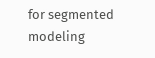for segmented modeling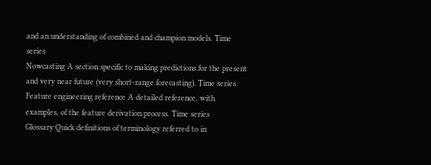and an understanding of combined and champion models. Time series
Nowcasting A section specific to making predictions for the present and very near future (very short-range forecasting). Time series
Feature engineering reference A detailed reference, with examples, of the feature derivation process. Time series
Glossary Quick definitions of terminology referred to in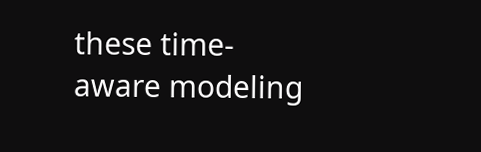these time-aware modeling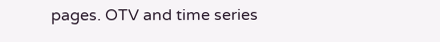pages. OTV and time series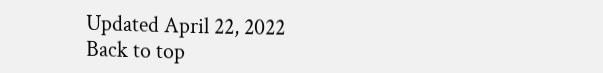Updated April 22, 2022
Back to top